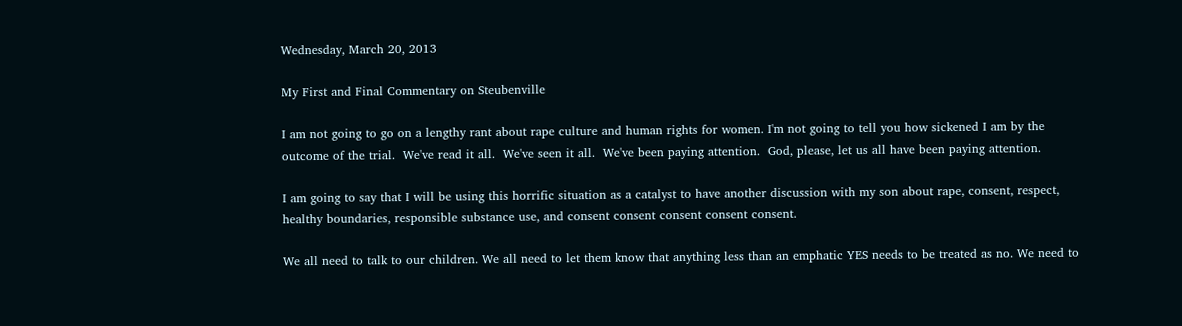Wednesday, March 20, 2013

My First and Final Commentary on Steubenville

I am not going to go on a lengthy rant about rape culture and human rights for women. I'm not going to tell you how sickened I am by the outcome of the trial.  We've read it all.  We've seen it all.  We've been paying attention.  God, please, let us all have been paying attention.

I am going to say that I will be using this horrific situation as a catalyst to have another discussion with my son about rape, consent, respect, healthy boundaries, responsible substance use, and consent consent consent consent consent.

We all need to talk to our children. We all need to let them know that anything less than an emphatic YES needs to be treated as no. We need to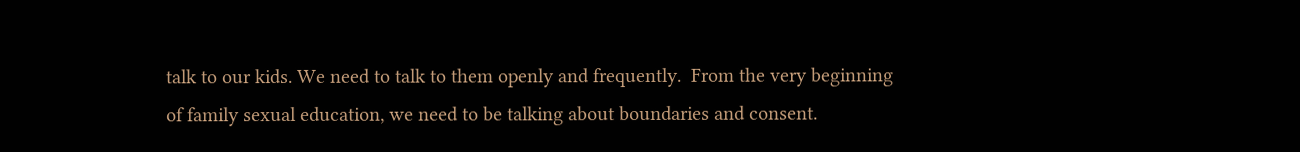talk to our kids. We need to talk to them openly and frequently.  From the very beginning of family sexual education, we need to be talking about boundaries and consent.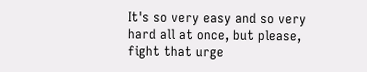It's so very easy and so very hard all at once, but please, fight that urge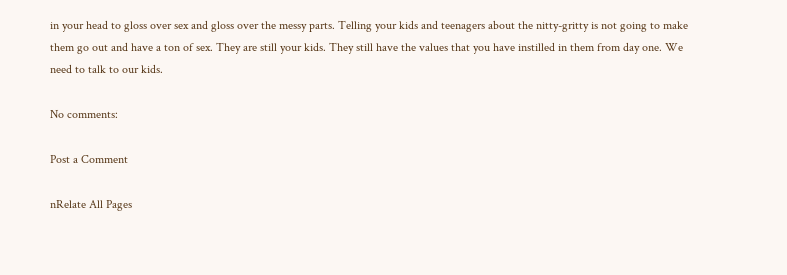in your head to gloss over sex and gloss over the messy parts. Telling your kids and teenagers about the nitty-gritty is not going to make them go out and have a ton of sex. They are still your kids. They still have the values that you have instilled in them from day one. We need to talk to our kids.

No comments:

Post a Comment

nRelate All Pages